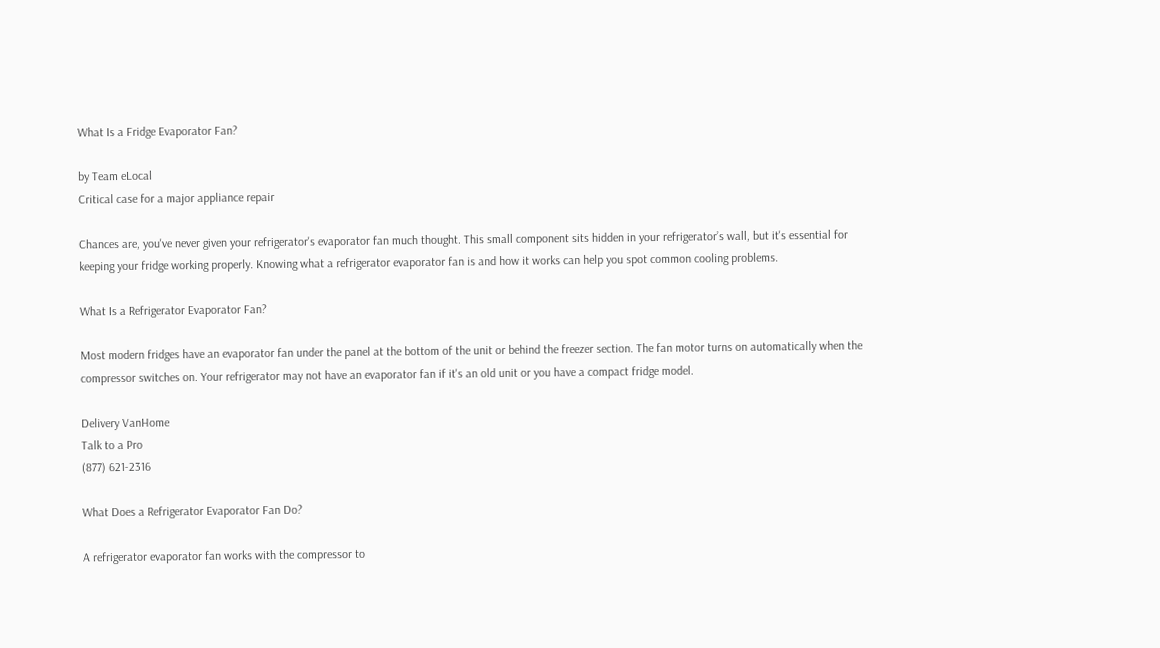What Is a Fridge Evaporator Fan?

by Team eLocal
Critical case for a major appliance repair

Chances are, you've never given your refrigerator's evaporator fan much thought. This small component sits hidden in your refrigerator’s wall, but it's essential for keeping your fridge working properly. Knowing what a refrigerator evaporator fan is and how it works can help you spot common cooling problems.

What Is a Refrigerator Evaporator Fan?

Most modern fridges have an evaporator fan under the panel at the bottom of the unit or behind the freezer section. The fan motor turns on automatically when the compressor switches on. Your refrigerator may not have an evaporator fan if it's an old unit or you have a compact fridge model.

Delivery VanHome
Talk to a Pro
(877) 621-2316

What Does a Refrigerator Evaporator Fan Do?

A refrigerator evaporator fan works with the compressor to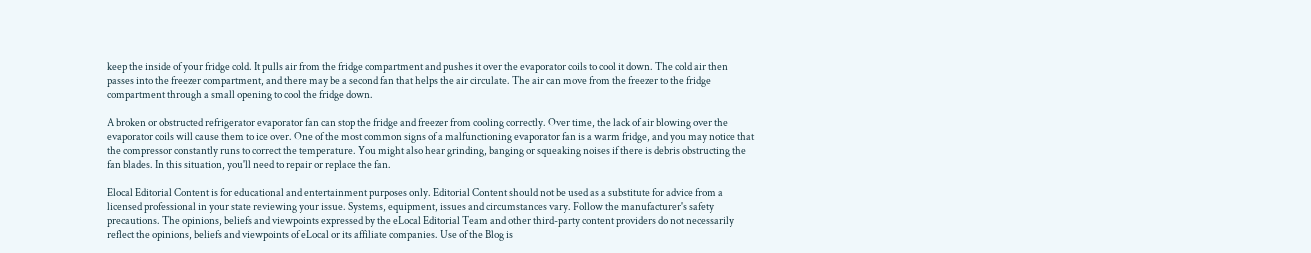keep the inside of your fridge cold. It pulls air from the fridge compartment and pushes it over the evaporator coils to cool it down. The cold air then passes into the freezer compartment, and there may be a second fan that helps the air circulate. The air can move from the freezer to the fridge compartment through a small opening to cool the fridge down.

A broken or obstructed refrigerator evaporator fan can stop the fridge and freezer from cooling correctly. Over time, the lack of air blowing over the evaporator coils will cause them to ice over. One of the most common signs of a malfunctioning evaporator fan is a warm fridge, and you may notice that the compressor constantly runs to correct the temperature. You might also hear grinding, banging or squeaking noises if there is debris obstructing the fan blades. In this situation, you'll need to repair or replace the fan.

Elocal Editorial Content is for educational and entertainment purposes only. Editorial Content should not be used as a substitute for advice from a licensed professional in your state reviewing your issue. Systems, equipment, issues and circumstances vary. Follow the manufacturer's safety precautions. The opinions, beliefs and viewpoints expressed by the eLocal Editorial Team and other third-party content providers do not necessarily reflect the opinions, beliefs and viewpoints of eLocal or its affiliate companies. Use of the Blog is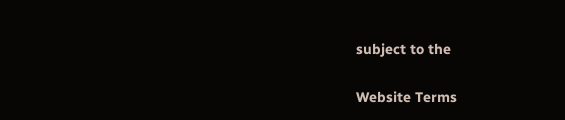subject to the

Website Terms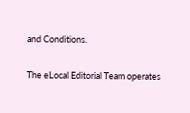and Conditions.

The eLocal Editorial Team operates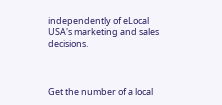independently of eLocal USA's marketing and sales decisions.



Get the number of a local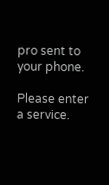pro sent to your phone.

Please enter a service.